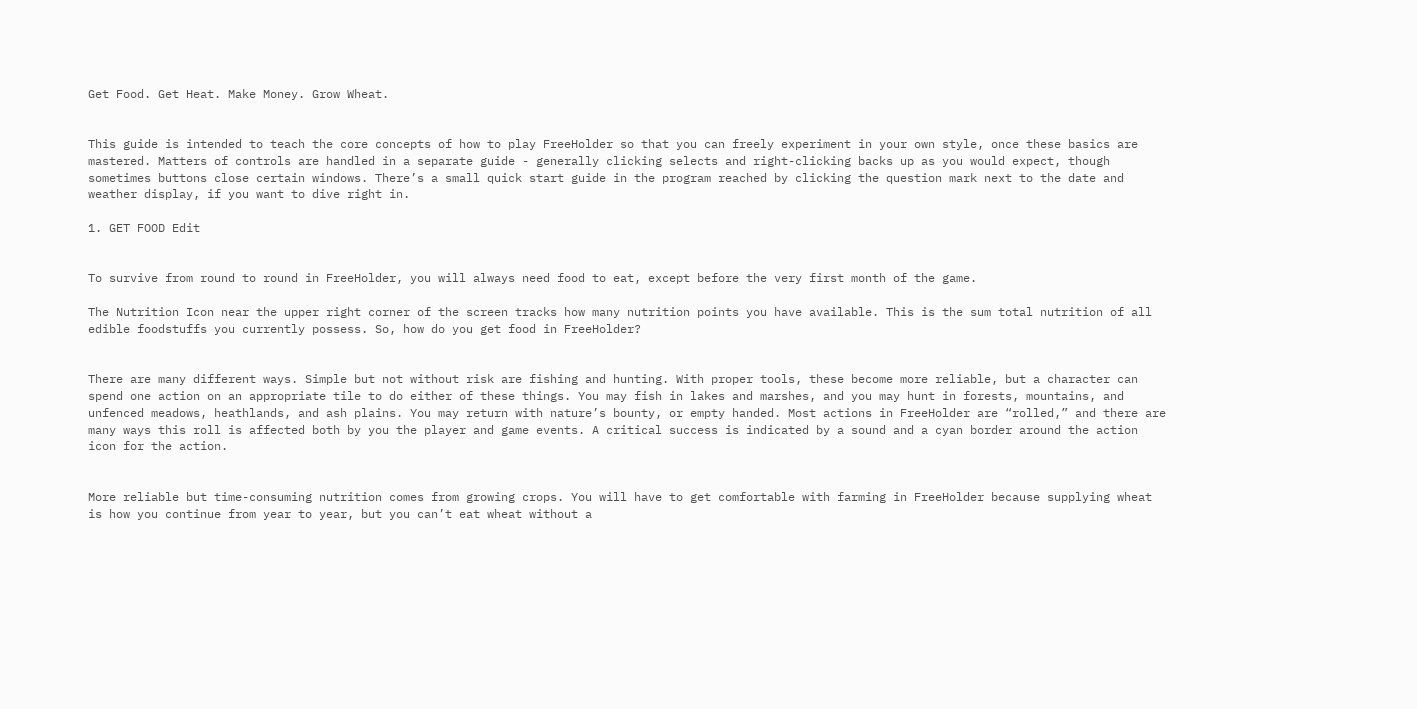Get Food. Get Heat. Make Money. Grow Wheat.


This guide is intended to teach the core concepts of how to play FreeHolder so that you can freely experiment in your own style, once these basics are mastered. Matters of controls are handled in a separate guide - generally clicking selects and right-clicking backs up as you would expect, though sometimes buttons close certain windows. There’s a small quick start guide in the program reached by clicking the question mark next to the date and weather display, if you want to dive right in.

1. GET FOOD Edit


To survive from round to round in FreeHolder, you will always need food to eat, except before the very first month of the game.

The Nutrition Icon near the upper right corner of the screen tracks how many nutrition points you have available. This is the sum total nutrition of all edible foodstuffs you currently possess. So, how do you get food in FreeHolder?


There are many different ways. Simple but not without risk are fishing and hunting. With proper tools, these become more reliable, but a character can spend one action on an appropriate tile to do either of these things. You may fish in lakes and marshes, and you may hunt in forests, mountains, and unfenced meadows, heathlands, and ash plains. You may return with nature’s bounty, or empty handed. Most actions in FreeHolder are “rolled,” and there are many ways this roll is affected both by you the player and game events. A critical success is indicated by a sound and a cyan border around the action icon for the action.


More reliable but time-consuming nutrition comes from growing crops. You will have to get comfortable with farming in FreeHolder because supplying wheat is how you continue from year to year, but you can’t eat wheat without a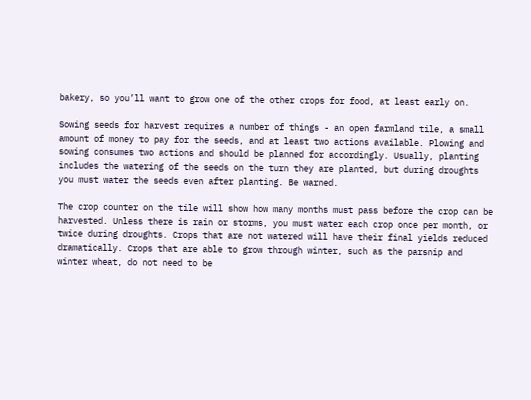bakery, so you’ll want to grow one of the other crops for food, at least early on.

Sowing seeds for harvest requires a number of things - an open farmland tile, a small amount of money to pay for the seeds, and at least two actions available. Plowing and sowing consumes two actions and should be planned for accordingly. Usually, planting includes the watering of the seeds on the turn they are planted, but during droughts you must water the seeds even after planting. Be warned.

The crop counter on the tile will show how many months must pass before the crop can be harvested. Unless there is rain or storms, you must water each crop once per month, or twice during droughts. Crops that are not watered will have their final yields reduced dramatically. Crops that are able to grow through winter, such as the parsnip and winter wheat, do not need to be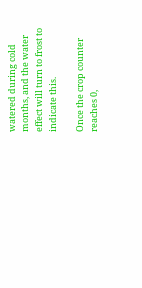watered during cold months, and the water effect will turn to frost to indicate this.

Once the crop counter reaches 0,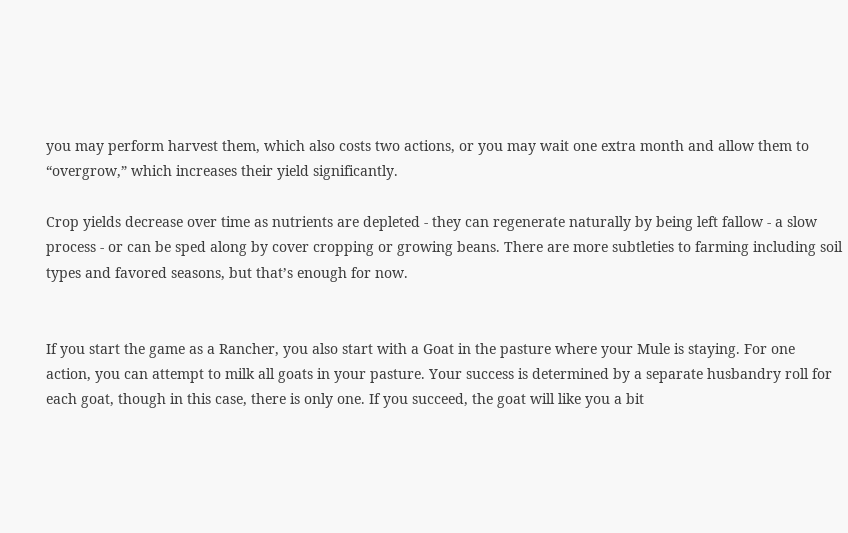you may perform harvest them, which also costs two actions, or you may wait one extra month and allow them to “overgrow,” which increases their yield significantly.

Crop yields decrease over time as nutrients are depleted - they can regenerate naturally by being left fallow - a slow process - or can be sped along by cover cropping or growing beans. There are more subtleties to farming including soil types and favored seasons, but that’s enough for now.


If you start the game as a Rancher, you also start with a Goat in the pasture where your Mule is staying. For one action, you can attempt to milk all goats in your pasture. Your success is determined by a separate husbandry roll for each goat, though in this case, there is only one. If you succeed, the goat will like you a bit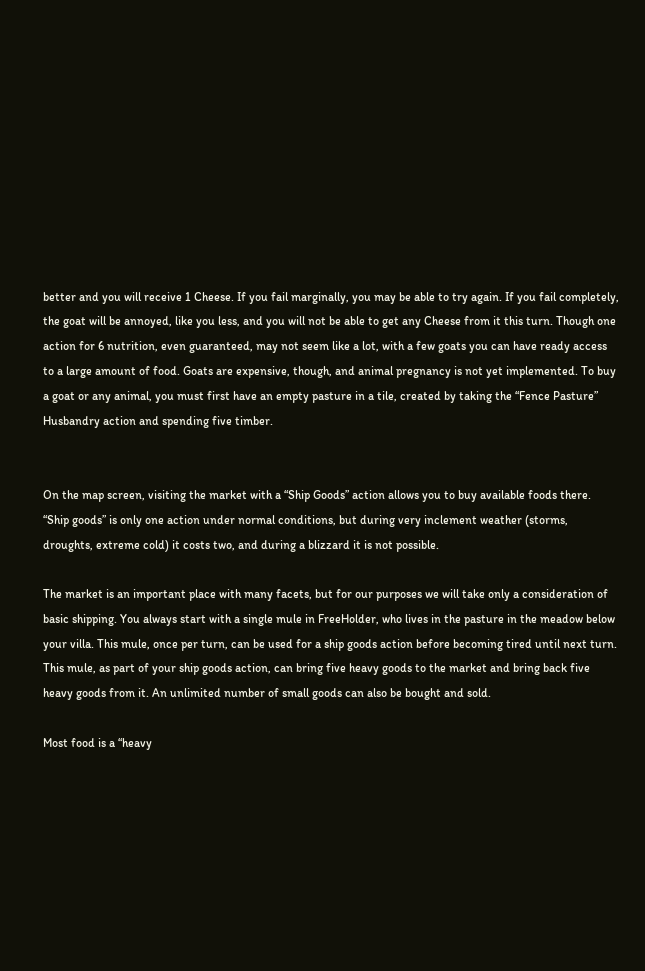better and you will receive 1 Cheese. If you fail marginally, you may be able to try again. If you fail completely, the goat will be annoyed, like you less, and you will not be able to get any Cheese from it this turn. Though one action for 6 nutrition, even guaranteed, may not seem like a lot, with a few goats you can have ready access to a large amount of food. Goats are expensive, though, and animal pregnancy is not yet implemented. To buy a goat or any animal, you must first have an empty pasture in a tile, created by taking the “Fence Pasture” Husbandry action and spending five timber.


On the map screen, visiting the market with a “Ship Goods” action allows you to buy available foods there. “Ship goods” is only one action under normal conditions, but during very inclement weather (storms, droughts, extreme cold) it costs two, and during a blizzard it is not possible.

The market is an important place with many facets, but for our purposes we will take only a consideration of basic shipping. You always start with a single mule in FreeHolder, who lives in the pasture in the meadow below your villa. This mule, once per turn, can be used for a ship goods action before becoming tired until next turn. This mule, as part of your ship goods action, can bring five heavy goods to the market and bring back five heavy goods from it. An unlimited number of small goods can also be bought and sold.

Most food is a “heavy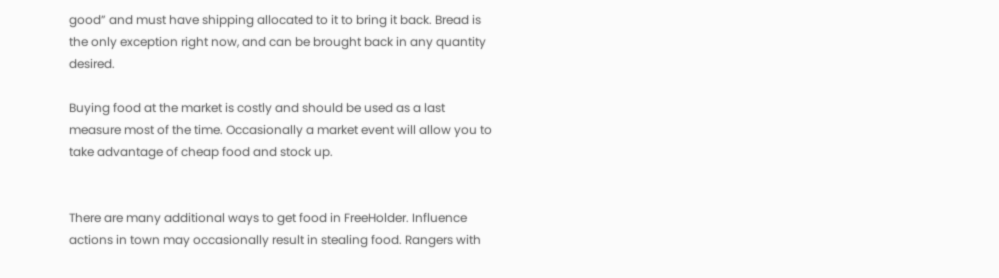good” and must have shipping allocated to it to bring it back. Bread is the only exception right now, and can be brought back in any quantity desired.

Buying food at the market is costly and should be used as a last measure most of the time. Occasionally a market event will allow you to take advantage of cheap food and stock up.


There are many additional ways to get food in FreeHolder. Influence actions in town may occasionally result in stealing food. Rangers with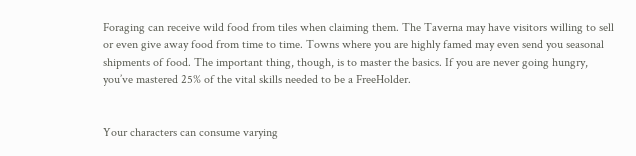Foraging can receive wild food from tiles when claiming them. The Taverna may have visitors willing to sell or even give away food from time to time. Towns where you are highly famed may even send you seasonal shipments of food. The important thing, though, is to master the basics. If you are never going hungry, you’ve mastered 25% of the vital skills needed to be a FreeHolder.


Your characters can consume varying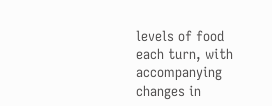levels of food each turn, with accompanying changes in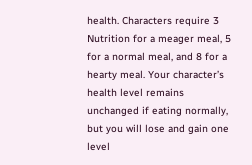health. Characters require 3 Nutrition for a meager meal, 5 for a normal meal, and 8 for a hearty meal. Your character’s health level remains unchanged if eating normally, but you will lose and gain one level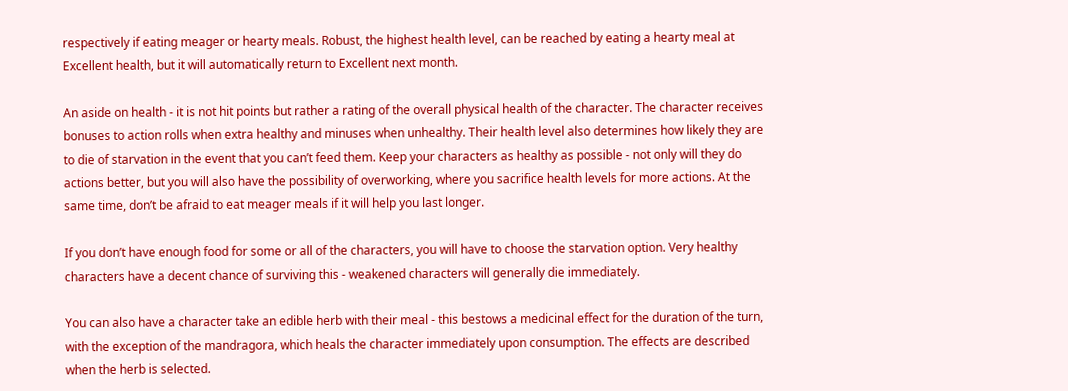respectively if eating meager or hearty meals. Robust, the highest health level, can be reached by eating a hearty meal at Excellent health, but it will automatically return to Excellent next month.

An aside on health - it is not hit points but rather a rating of the overall physical health of the character. The character receives bonuses to action rolls when extra healthy and minuses when unhealthy. Their health level also determines how likely they are to die of starvation in the event that you can’t feed them. Keep your characters as healthy as possible - not only will they do actions better, but you will also have the possibility of overworking, where you sacrifice health levels for more actions. At the same time, don’t be afraid to eat meager meals if it will help you last longer.

If you don’t have enough food for some or all of the characters, you will have to choose the starvation option. Very healthy characters have a decent chance of surviving this - weakened characters will generally die immediately.

You can also have a character take an edible herb with their meal - this bestows a medicinal effect for the duration of the turn, with the exception of the mandragora, which heals the character immediately upon consumption. The effects are described when the herb is selected.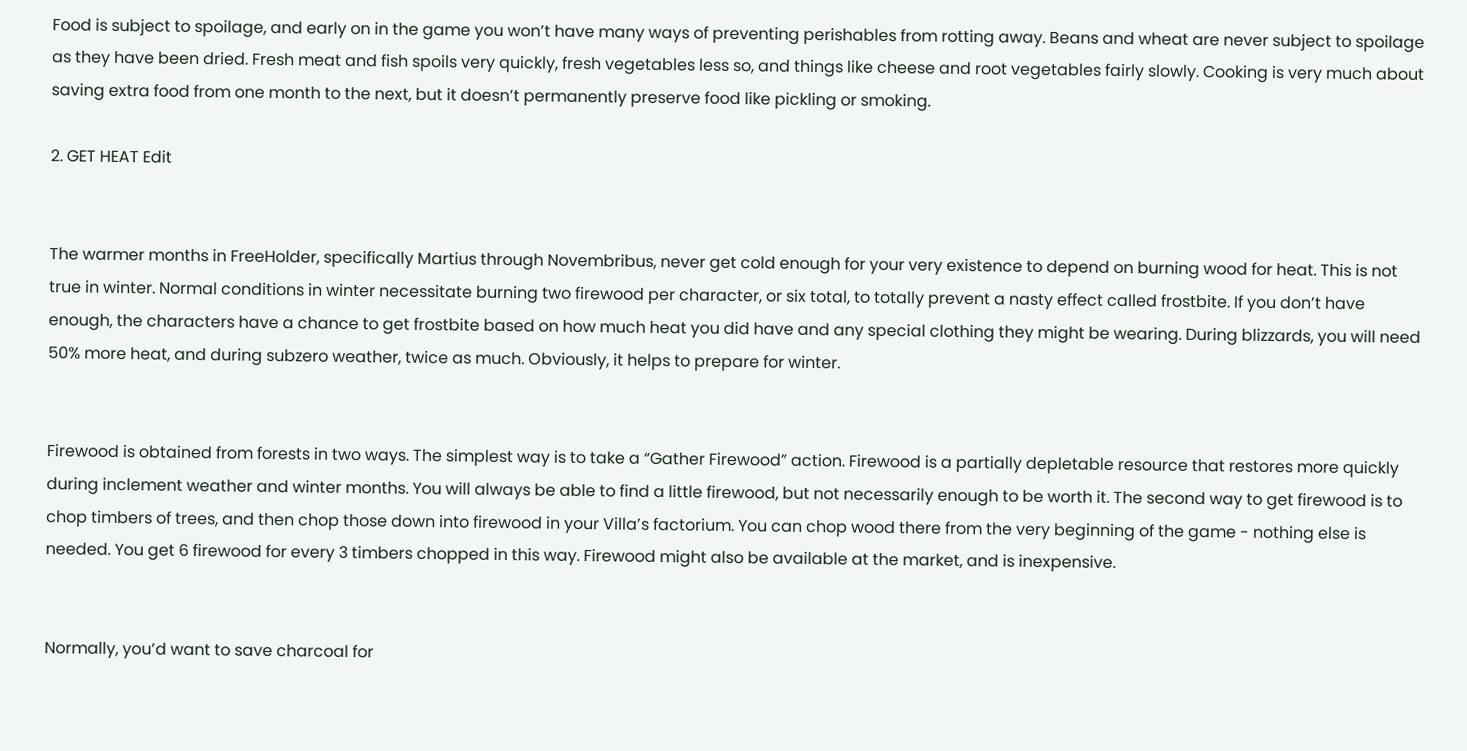Food is subject to spoilage, and early on in the game you won’t have many ways of preventing perishables from rotting away. Beans and wheat are never subject to spoilage as they have been dried. Fresh meat and fish spoils very quickly, fresh vegetables less so, and things like cheese and root vegetables fairly slowly. Cooking is very much about saving extra food from one month to the next, but it doesn’t permanently preserve food like pickling or smoking.

2. GET HEAT Edit


The warmer months in FreeHolder, specifically Martius through Novembribus, never get cold enough for your very existence to depend on burning wood for heat. This is not true in winter. Normal conditions in winter necessitate burning two firewood per character, or six total, to totally prevent a nasty effect called frostbite. If you don’t have enough, the characters have a chance to get frostbite based on how much heat you did have and any special clothing they might be wearing. During blizzards, you will need 50% more heat, and during subzero weather, twice as much. Obviously, it helps to prepare for winter.


Firewood is obtained from forests in two ways. The simplest way is to take a “Gather Firewood” action. Firewood is a partially depletable resource that restores more quickly during inclement weather and winter months. You will always be able to find a little firewood, but not necessarily enough to be worth it. The second way to get firewood is to chop timbers of trees, and then chop those down into firewood in your Villa’s factorium. You can chop wood there from the very beginning of the game - nothing else is needed. You get 6 firewood for every 3 timbers chopped in this way. Firewood might also be available at the market, and is inexpensive.


Normally, you’d want to save charcoal for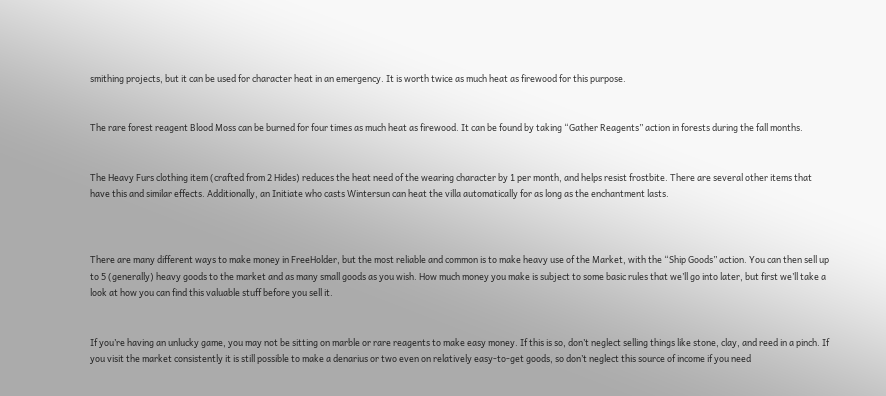smithing projects, but it can be used for character heat in an emergency. It is worth twice as much heat as firewood for this purpose.


The rare forest reagent Blood Moss can be burned for four times as much heat as firewood. It can be found by taking “Gather Reagents” action in forests during the fall months.


The Heavy Furs clothing item (crafted from 2 Hides) reduces the heat need of the wearing character by 1 per month, and helps resist frostbite. There are several other items that have this and similar effects. Additionally, an Initiate who casts Wintersun can heat the villa automatically for as long as the enchantment lasts.



There are many different ways to make money in FreeHolder, but the most reliable and common is to make heavy use of the Market, with the “Ship Goods” action. You can then sell up to 5 (generally) heavy goods to the market and as many small goods as you wish. How much money you make is subject to some basic rules that we’ll go into later, but first we’ll take a look at how you can find this valuable stuff before you sell it.


If you’re having an unlucky game, you may not be sitting on marble or rare reagents to make easy money. If this is so, don’t neglect selling things like stone, clay, and reed in a pinch. If you visit the market consistently it is still possible to make a denarius or two even on relatively easy-to-get goods, so don’t neglect this source of income if you need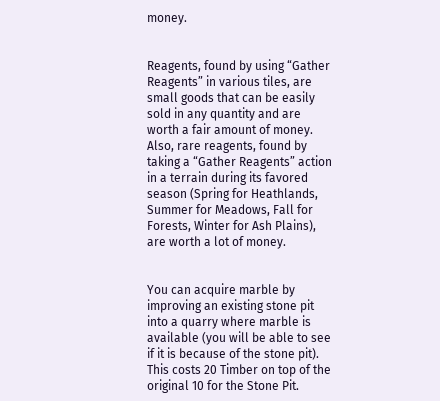money.


Reagents, found by using “Gather Reagents” in various tiles, are small goods that can be easily sold in any quantity and are worth a fair amount of money. Also, rare reagents, found by taking a “Gather Reagents” action in a terrain during its favored season (Spring for Heathlands, Summer for Meadows, Fall for Forests, Winter for Ash Plains), are worth a lot of money.


You can acquire marble by improving an existing stone pit into a quarry where marble is available (you will be able to see if it is because of the stone pit). This costs 20 Timber on top of the original 10 for the Stone Pit.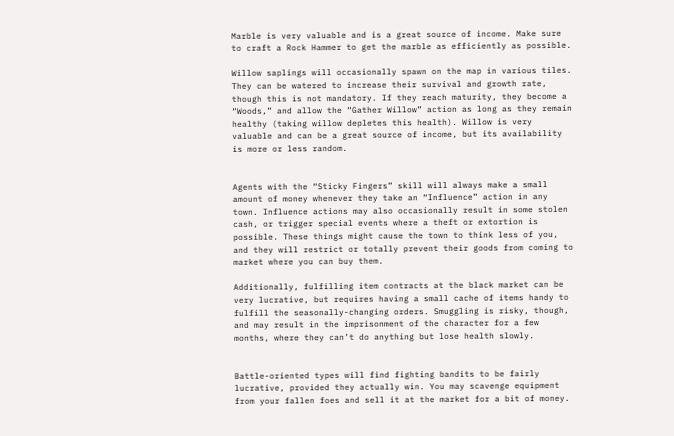Marble is very valuable and is a great source of income. Make sure to craft a Rock Hammer to get the marble as efficiently as possible.

Willow saplings will occasionally spawn on the map in various tiles. They can be watered to increase their survival and growth rate, though this is not mandatory. If they reach maturity, they become a “Woods,” and allow the “Gather Willow” action as long as they remain healthy (taking willow depletes this health). Willow is very valuable and can be a great source of income, but its availability is more or less random.


Agents with the “Sticky Fingers” skill will always make a small amount of money whenever they take an “Influence” action in any town. Influence actions may also occasionally result in some stolen cash, or trigger special events where a theft or extortion is possible. These things might cause the town to think less of you, and they will restrict or totally prevent their goods from coming to market where you can buy them.

Additionally, fulfilling item contracts at the black market can be very lucrative, but requires having a small cache of items handy to fulfill the seasonally-changing orders. Smuggling is risky, though, and may result in the imprisonment of the character for a few months, where they can’t do anything but lose health slowly.


Battle-oriented types will find fighting bandits to be fairly lucrative, provided they actually win. You may scavenge equipment from your fallen foes and sell it at the market for a bit of money.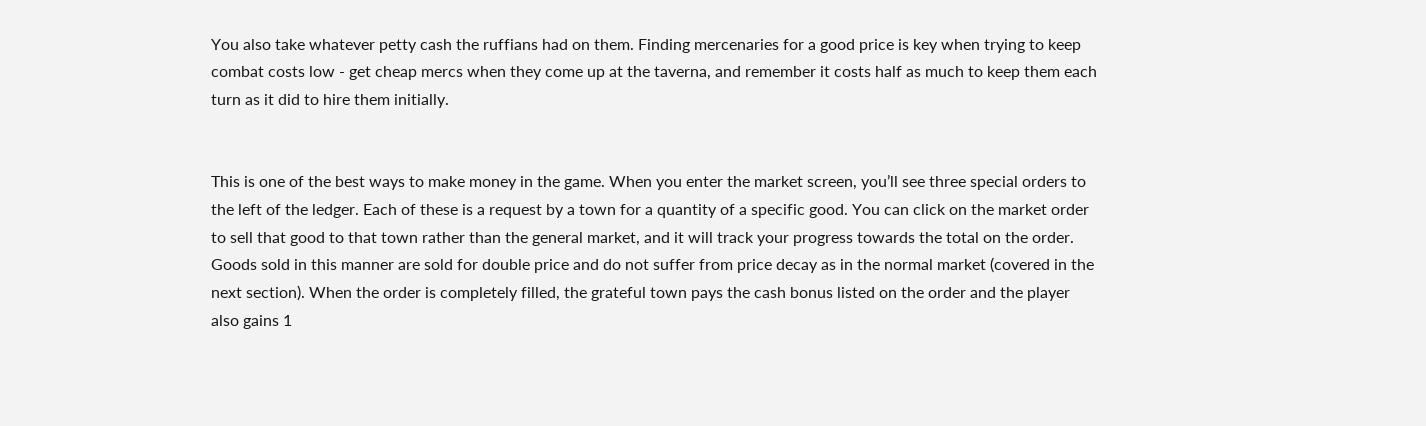You also take whatever petty cash the ruffians had on them. Finding mercenaries for a good price is key when trying to keep combat costs low - get cheap mercs when they come up at the taverna, and remember it costs half as much to keep them each turn as it did to hire them initially.


This is one of the best ways to make money in the game. When you enter the market screen, you’ll see three special orders to the left of the ledger. Each of these is a request by a town for a quantity of a specific good. You can click on the market order to sell that good to that town rather than the general market, and it will track your progress towards the total on the order. Goods sold in this manner are sold for double price and do not suffer from price decay as in the normal market (covered in the next section). When the order is completely filled, the grateful town pays the cash bonus listed on the order and the player also gains 1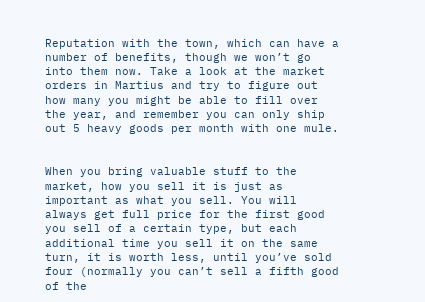Reputation with the town, which can have a number of benefits, though we won’t go into them now. Take a look at the market orders in Martius and try to figure out how many you might be able to fill over the year, and remember you can only ship out 5 heavy goods per month with one mule.


When you bring valuable stuff to the market, how you sell it is just as important as what you sell. You will always get full price for the first good you sell of a certain type, but each additional time you sell it on the same turn, it is worth less, until you’ve sold four (normally you can’t sell a fifth good of the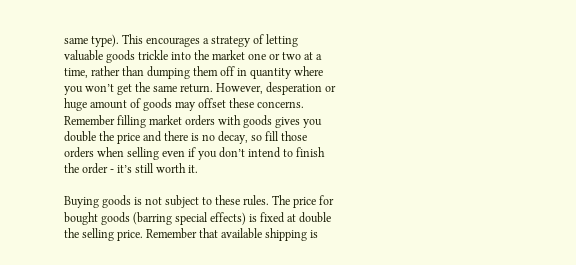same type). This encourages a strategy of letting valuable goods trickle into the market one or two at a time, rather than dumping them off in quantity where you won’t get the same return. However, desperation or huge amount of goods may offset these concerns. Remember filling market orders with goods gives you double the price and there is no decay, so fill those orders when selling even if you don’t intend to finish the order - it’s still worth it.

Buying goods is not subject to these rules. The price for bought goods (barring special effects) is fixed at double the selling price. Remember that available shipping is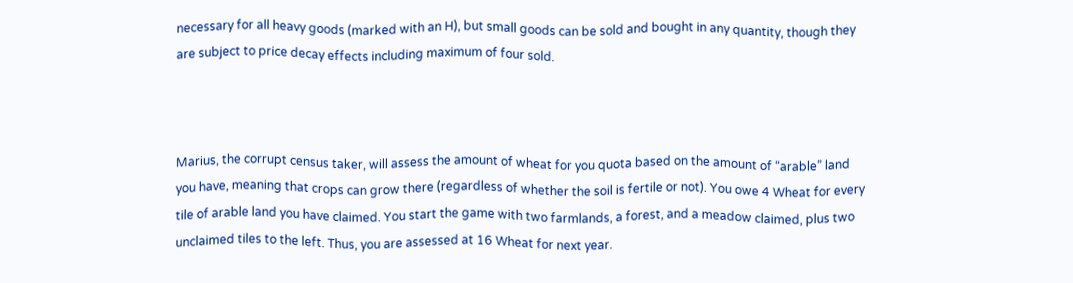necessary for all heavy goods (marked with an H), but small goods can be sold and bought in any quantity, though they are subject to price decay effects including maximum of four sold.



Marius, the corrupt census taker, will assess the amount of wheat for you quota based on the amount of “arable” land you have, meaning that crops can grow there (regardless of whether the soil is fertile or not). You owe 4 Wheat for every tile of arable land you have claimed. You start the game with two farmlands, a forest, and a meadow claimed, plus two unclaimed tiles to the left. Thus, you are assessed at 16 Wheat for next year.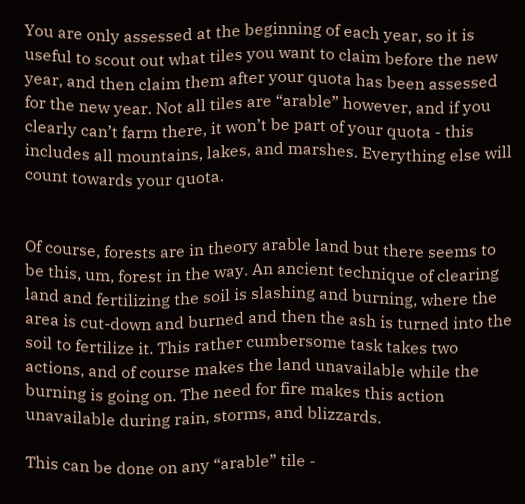You are only assessed at the beginning of each year, so it is useful to scout out what tiles you want to claim before the new year, and then claim them after your quota has been assessed for the new year. Not all tiles are “arable” however, and if you clearly can’t farm there, it won’t be part of your quota - this includes all mountains, lakes, and marshes. Everything else will count towards your quota.


Of course, forests are in theory arable land but there seems to be this, um, forest in the way. An ancient technique of clearing land and fertilizing the soil is slashing and burning, where the area is cut-down and burned and then the ash is turned into the soil to fertilize it. This rather cumbersome task takes two actions, and of course makes the land unavailable while the burning is going on. The need for fire makes this action unavailable during rain, storms, and blizzards.

This can be done on any “arable” tile -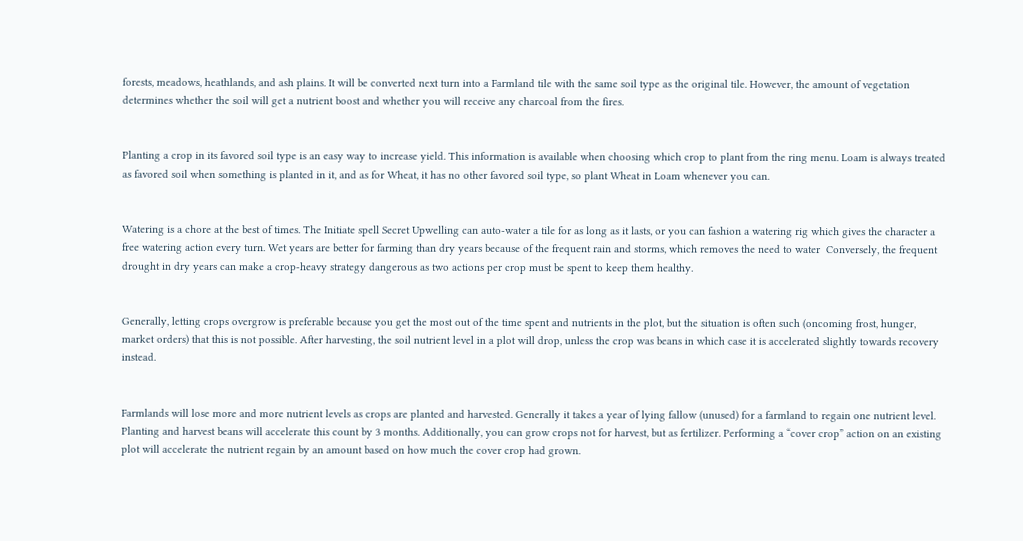forests, meadows, heathlands, and ash plains. It will be converted next turn into a Farmland tile with the same soil type as the original tile. However, the amount of vegetation determines whether the soil will get a nutrient boost and whether you will receive any charcoal from the fires.


Planting a crop in its favored soil type is an easy way to increase yield. This information is available when choosing which crop to plant from the ring menu. Loam is always treated as favored soil when something is planted in it, and as for Wheat, it has no other favored soil type, so plant Wheat in Loam whenever you can.


Watering is a chore at the best of times. The Initiate spell Secret Upwelling can auto-water a tile for as long as it lasts, or you can fashion a watering rig which gives the character a free watering action every turn. Wet years are better for farming than dry years because of the frequent rain and storms, which removes the need to water  Conversely, the frequent drought in dry years can make a crop-heavy strategy dangerous as two actions per crop must be spent to keep them healthy.


Generally, letting crops overgrow is preferable because you get the most out of the time spent and nutrients in the plot, but the situation is often such (oncoming frost, hunger, market orders) that this is not possible. After harvesting, the soil nutrient level in a plot will drop, unless the crop was beans in which case it is accelerated slightly towards recovery instead.


Farmlands will lose more and more nutrient levels as crops are planted and harvested. Generally it takes a year of lying fallow (unused) for a farmland to regain one nutrient level. Planting and harvest beans will accelerate this count by 3 months. Additionally, you can grow crops not for harvest, but as fertilizer. Performing a “cover crop” action on an existing plot will accelerate the nutrient regain by an amount based on how much the cover crop had grown.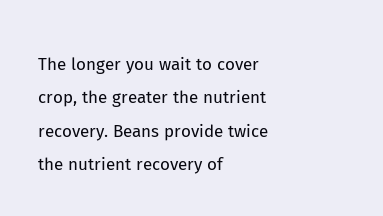The longer you wait to cover crop, the greater the nutrient recovery. Beans provide twice the nutrient recovery of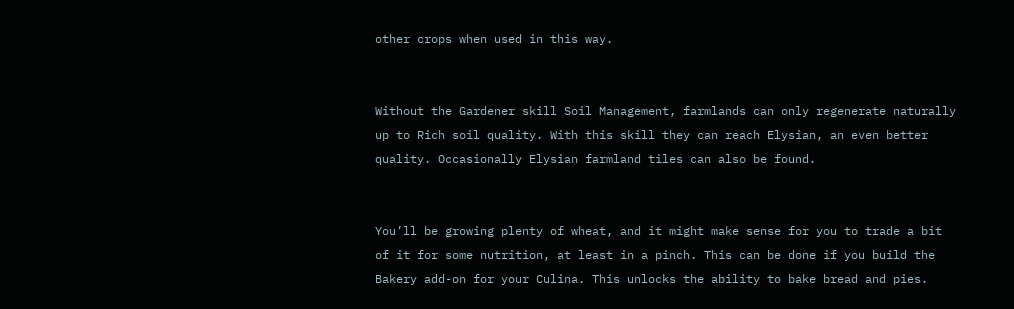other crops when used in this way.


Without the Gardener skill Soil Management, farmlands can only regenerate naturally up to Rich soil quality. With this skill they can reach Elysian, an even better quality. Occasionally Elysian farmland tiles can also be found.


You’ll be growing plenty of wheat, and it might make sense for you to trade a bit of it for some nutrition, at least in a pinch. This can be done if you build the Bakery add-on for your Culina. This unlocks the ability to bake bread and pies.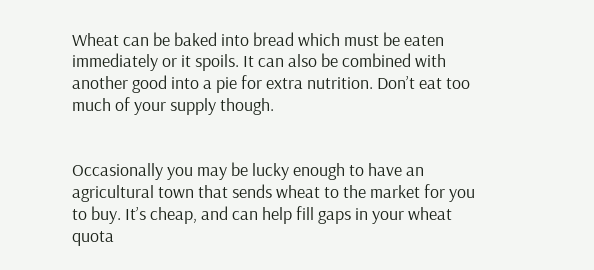Wheat can be baked into bread which must be eaten immediately or it spoils. It can also be combined with another good into a pie for extra nutrition. Don’t eat too much of your supply though.


Occasionally you may be lucky enough to have an agricultural town that sends wheat to the market for you to buy. It’s cheap, and can help fill gaps in your wheat quota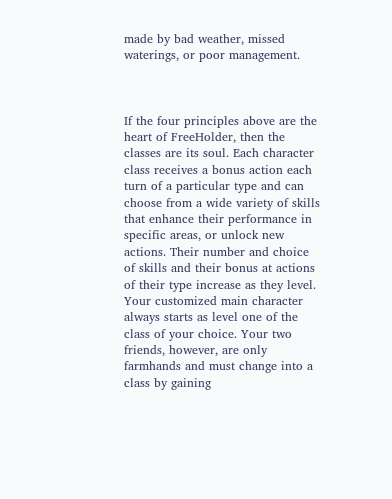made by bad weather, missed waterings, or poor management.



If the four principles above are the heart of FreeHolder, then the classes are its soul. Each character class receives a bonus action each turn of a particular type and can choose from a wide variety of skills that enhance their performance in specific areas, or unlock new actions. Their number and choice of skills and their bonus at actions of their type increase as they level. Your customized main character always starts as level one of the class of your choice. Your two friends, however, are only farmhands and must change into a class by gaining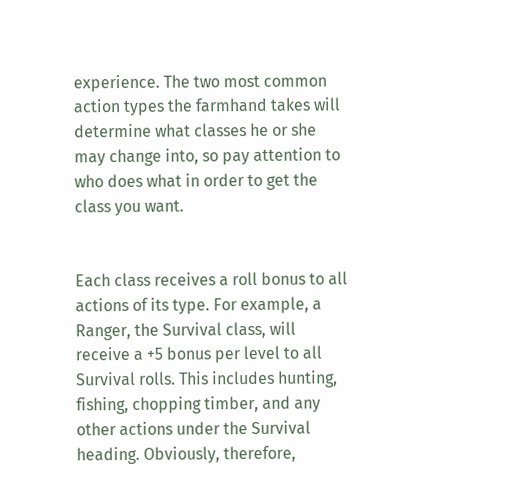experience. The two most common action types the farmhand takes will determine what classes he or she may change into, so pay attention to who does what in order to get the class you want.


Each class receives a roll bonus to all actions of its type. For example, a Ranger, the Survival class, will receive a +5 bonus per level to all Survival rolls. This includes hunting, fishing, chopping timber, and any other actions under the Survival heading. Obviously, therefore,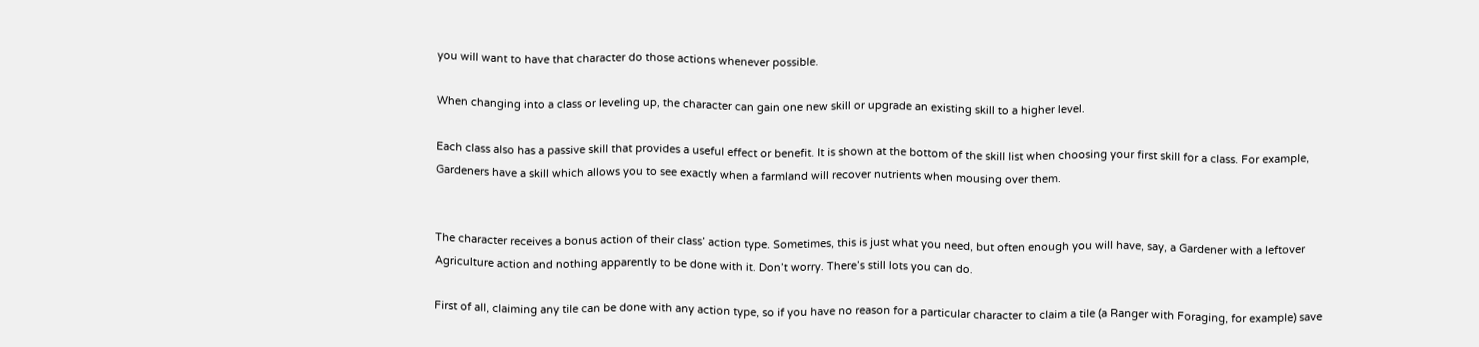you will want to have that character do those actions whenever possible.

When changing into a class or leveling up, the character can gain one new skill or upgrade an existing skill to a higher level.

Each class also has a passive skill that provides a useful effect or benefit. It is shown at the bottom of the skill list when choosing your first skill for a class. For example, Gardeners have a skill which allows you to see exactly when a farmland will recover nutrients when mousing over them.


The character receives a bonus action of their class’ action type. Sometimes, this is just what you need, but often enough you will have, say, a Gardener with a leftover Agriculture action and nothing apparently to be done with it. Don’t worry. There’s still lots you can do.

First of all, claiming any tile can be done with any action type, so if you have no reason for a particular character to claim a tile (a Ranger with Foraging, for example) save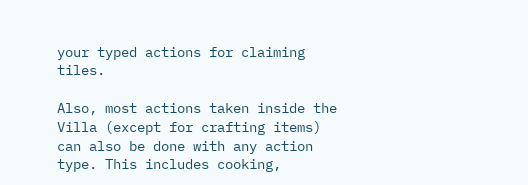your typed actions for claiming tiles.

Also, most actions taken inside the Villa (except for crafting items) can also be done with any action type. This includes cooking,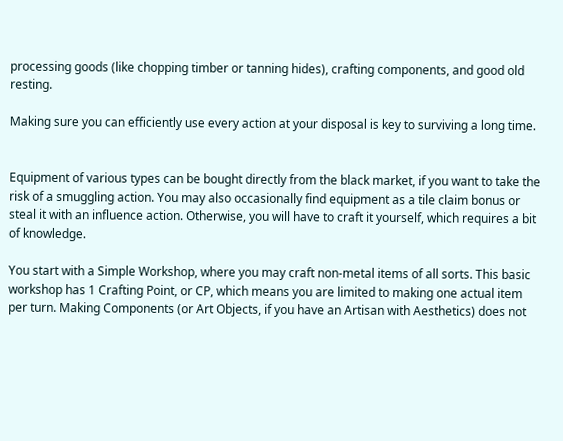processing goods (like chopping timber or tanning hides), crafting components, and good old resting.

Making sure you can efficiently use every action at your disposal is key to surviving a long time.


Equipment of various types can be bought directly from the black market, if you want to take the risk of a smuggling action. You may also occasionally find equipment as a tile claim bonus or steal it with an influence action. Otherwise, you will have to craft it yourself, which requires a bit of knowledge.

You start with a Simple Workshop, where you may craft non-metal items of all sorts. This basic workshop has 1 Crafting Point, or CP, which means you are limited to making one actual item per turn. Making Components (or Art Objects, if you have an Artisan with Aesthetics) does not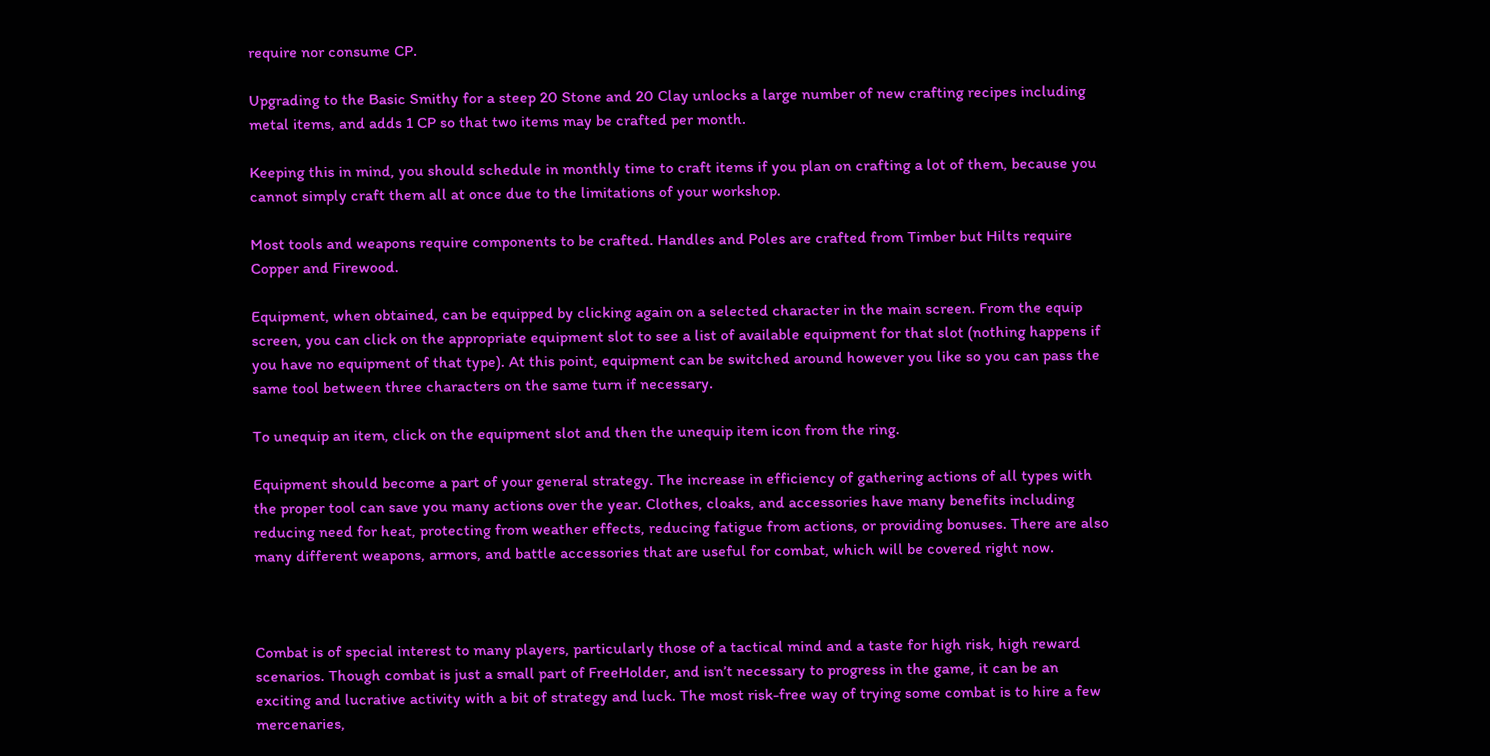require nor consume CP.

Upgrading to the Basic Smithy for a steep 20 Stone and 20 Clay unlocks a large number of new crafting recipes including metal items, and adds 1 CP so that two items may be crafted per month.

Keeping this in mind, you should schedule in monthly time to craft items if you plan on crafting a lot of them, because you cannot simply craft them all at once due to the limitations of your workshop.

Most tools and weapons require components to be crafted. Handles and Poles are crafted from Timber but Hilts require Copper and Firewood.

Equipment, when obtained, can be equipped by clicking again on a selected character in the main screen. From the equip screen, you can click on the appropriate equipment slot to see a list of available equipment for that slot (nothing happens if you have no equipment of that type). At this point, equipment can be switched around however you like so you can pass the same tool between three characters on the same turn if necessary.

To unequip an item, click on the equipment slot and then the unequip item icon from the ring.

Equipment should become a part of your general strategy. The increase in efficiency of gathering actions of all types with the proper tool can save you many actions over the year. Clothes, cloaks, and accessories have many benefits including reducing need for heat, protecting from weather effects, reducing fatigue from actions, or providing bonuses. There are also many different weapons, armors, and battle accessories that are useful for combat, which will be covered right now.



Combat is of special interest to many players, particularly those of a tactical mind and a taste for high risk, high reward scenarios. Though combat is just a small part of FreeHolder, and isn’t necessary to progress in the game, it can be an exciting and lucrative activity with a bit of strategy and luck. The most risk-free way of trying some combat is to hire a few mercenaries,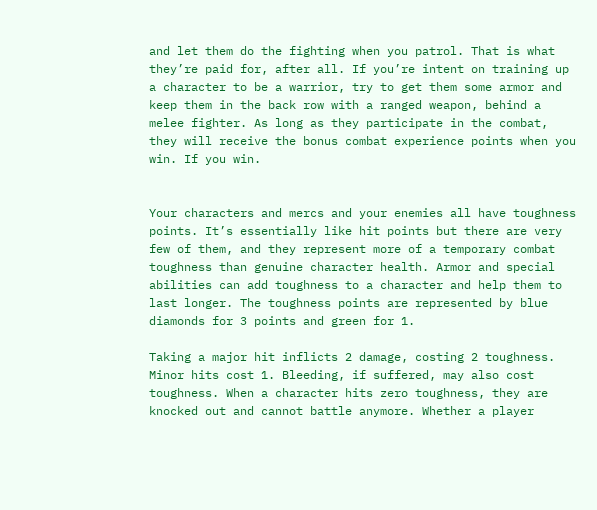and let them do the fighting when you patrol. That is what they’re paid for, after all. If you’re intent on training up a character to be a warrior, try to get them some armor and keep them in the back row with a ranged weapon, behind a melee fighter. As long as they participate in the combat, they will receive the bonus combat experience points when you win. If you win.


Your characters and mercs and your enemies all have toughness points. It’s essentially like hit points but there are very few of them, and they represent more of a temporary combat toughness than genuine character health. Armor and special abilities can add toughness to a character and help them to last longer. The toughness points are represented by blue diamonds for 3 points and green for 1.

Taking a major hit inflicts 2 damage, costing 2 toughness. Minor hits cost 1. Bleeding, if suffered, may also cost toughness. When a character hits zero toughness, they are knocked out and cannot battle anymore. Whether a player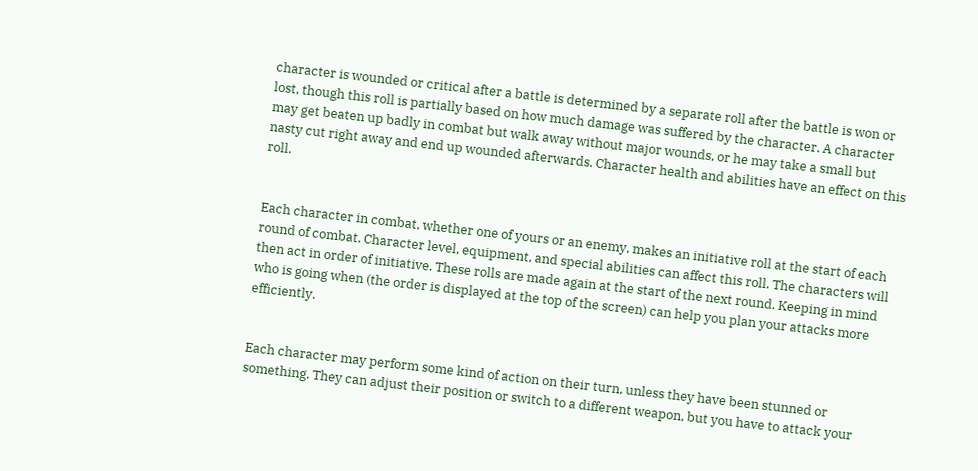character is wounded or critical after a battle is determined by a separate roll after the battle is won or lost, though this roll is partially based on how much damage was suffered by the character. A character may get beaten up badly in combat but walk away without major wounds, or he may take a small but nasty cut right away and end up wounded afterwards. Character health and abilities have an effect on this roll.


Each character in combat, whether one of yours or an enemy, makes an initiative roll at the start of each round of combat. Character level, equipment, and special abilities can affect this roll. The characters will then act in order of initiative. These rolls are made again at the start of the next round. Keeping in mind who is going when (the order is displayed at the top of the screen) can help you plan your attacks more efficiently.


Each character may perform some kind of action on their turn, unless they have been stunned or something. They can adjust their position or switch to a different weapon, but you have to attack your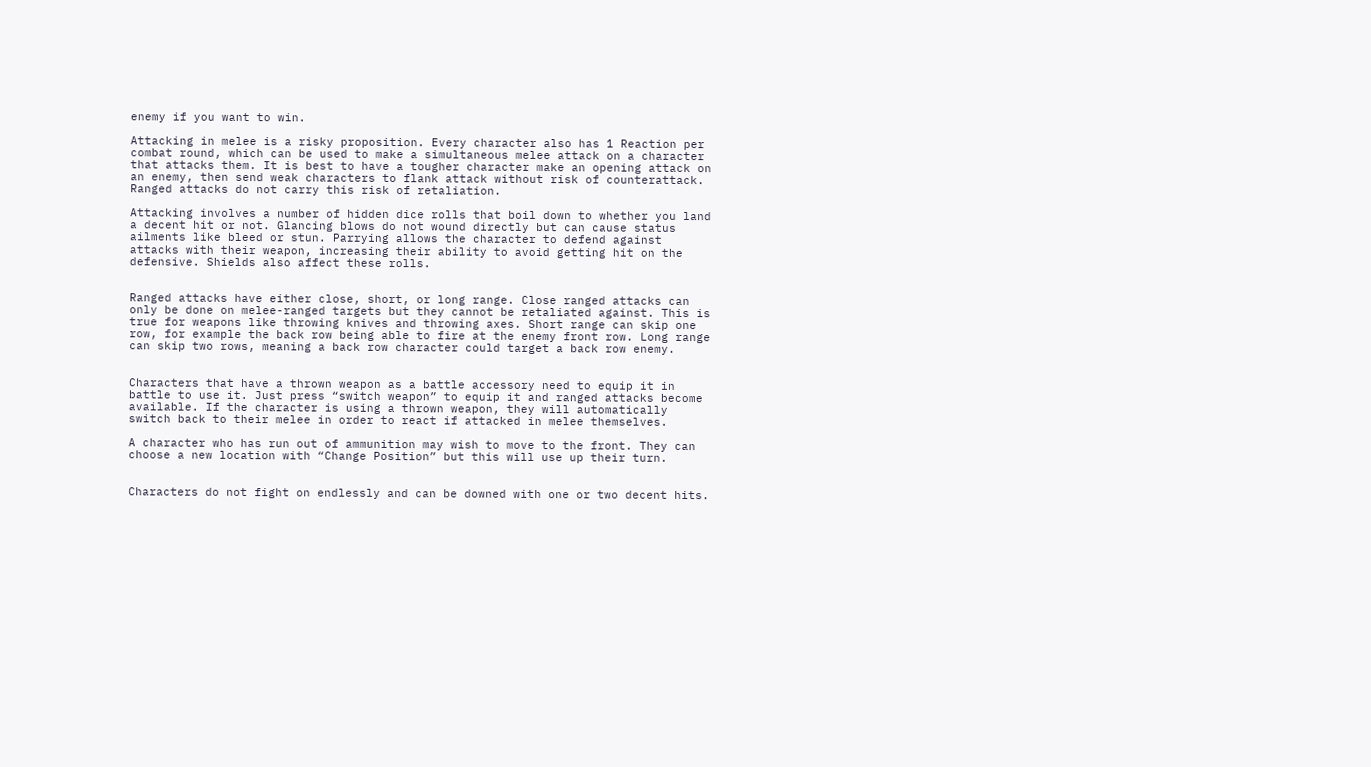enemy if you want to win.

Attacking in melee is a risky proposition. Every character also has 1 Reaction per combat round, which can be used to make a simultaneous melee attack on a character that attacks them. It is best to have a tougher character make an opening attack on an enemy, then send weak characters to flank attack without risk of counterattack. Ranged attacks do not carry this risk of retaliation.

Attacking involves a number of hidden dice rolls that boil down to whether you land a decent hit or not. Glancing blows do not wound directly but can cause status ailments like bleed or stun. Parrying allows the character to defend against attacks with their weapon, increasing their ability to avoid getting hit on the defensive. Shields also affect these rolls.


Ranged attacks have either close, short, or long range. Close ranged attacks can only be done on melee-ranged targets but they cannot be retaliated against. This is true for weapons like throwing knives and throwing axes. Short range can skip one row, for example the back row being able to fire at the enemy front row. Long range can skip two rows, meaning a back row character could target a back row enemy.


Characters that have a thrown weapon as a battle accessory need to equip it in battle to use it. Just press “switch weapon” to equip it and ranged attacks become available. If the character is using a thrown weapon, they will automatically switch back to their melee in order to react if attacked in melee themselves.

A character who has run out of ammunition may wish to move to the front. They can choose a new location with “Change Position” but this will use up their turn.


Characters do not fight on endlessly and can be downed with one or two decent hits.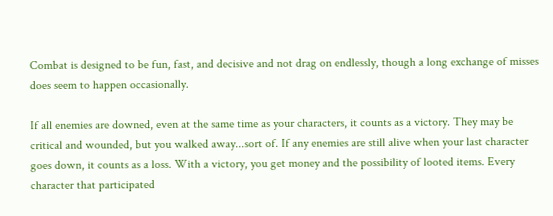Combat is designed to be fun, fast, and decisive and not drag on endlessly, though a long exchange of misses does seem to happen occasionally.

If all enemies are downed, even at the same time as your characters, it counts as a victory. They may be critical and wounded, but you walked away...sort of. If any enemies are still alive when your last character goes down, it counts as a loss. With a victory, you get money and the possibility of looted items. Every character that participated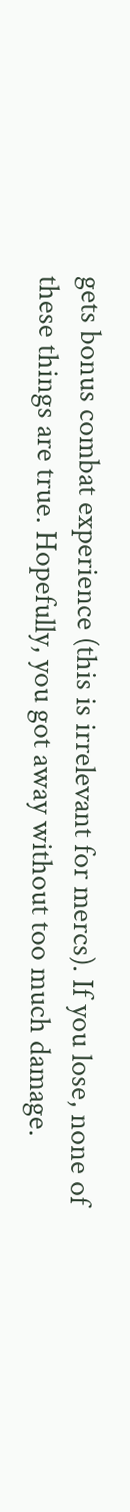gets bonus combat experience (this is irrelevant for mercs). If you lose, none of these things are true. Hopefully, you got away without too much damage.